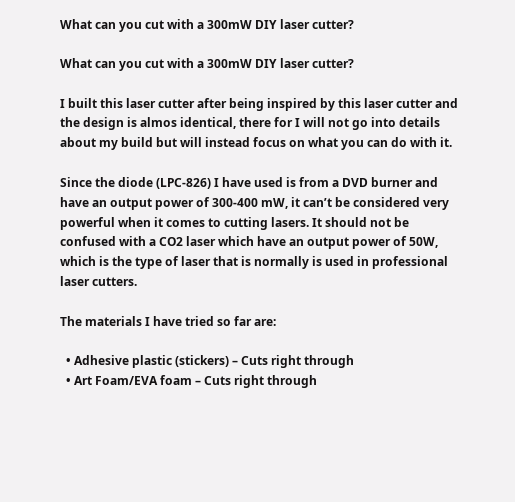What can you cut with a 300mW DIY laser cutter?

What can you cut with a 300mW DIY laser cutter?

I built this laser cutter after being inspired by this laser cutter and the design is almos identical, there for I will not go into details about my build but will instead focus on what you can do with it.

Since the diode (LPC-826) I have used is from a DVD burner and have an output power of 300-400 mW, it can’t be considered very powerful when it comes to cutting lasers. It should not be confused with a CO2 laser which have an output power of 50W, which is the type of laser that is normally is used in professional laser cutters.

The materials I have tried so far are:

  • Adhesive plastic (stickers) – Cuts right through
  • Art Foam/EVA foam – Cuts right through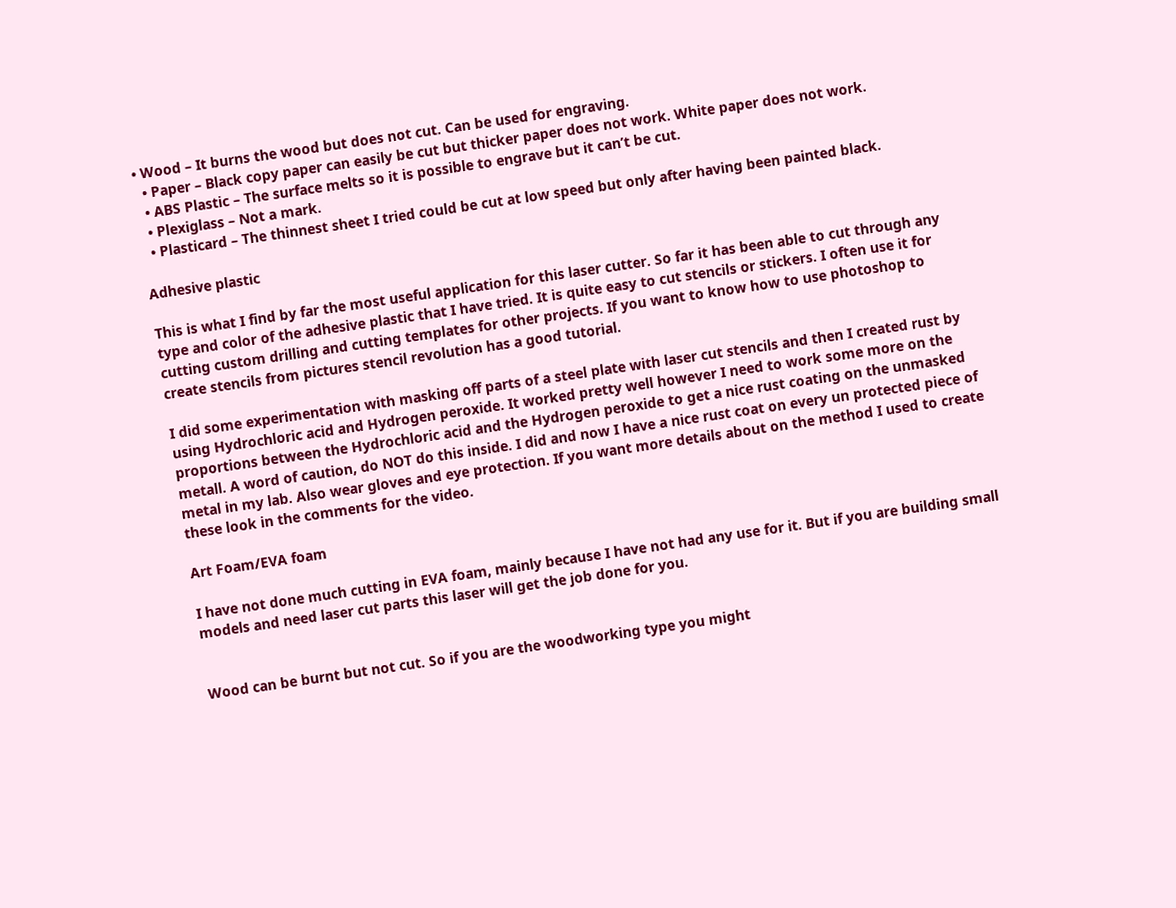• Wood – It burns the wood but does not cut. Can be used for engraving.
  • Paper – Black copy paper can easily be cut but thicker paper does not work. White paper does not work.
  • ABS Plastic – The surface melts so it is possible to engrave but it can’t be cut.
  • Plexiglass – Not a mark.
  • Plasticard – The thinnest sheet I tried could be cut at low speed but only after having been painted black.

Adhesive plastic

This is what I find by far the most useful application for this laser cutter. So far it has been able to cut through any type and color of the adhesive plastic that I have tried. It is quite easy to cut stencils or stickers. I often use it for cutting custom drilling and cutting templates for other projects. If you want to know how to use photoshop to create stencils from pictures stencil revolution has a good tutorial.

I did some experimentation with masking off parts of a steel plate with laser cut stencils and then I created rust by using Hydrochloric acid and Hydrogen peroxide. It worked pretty well however I need to work some more on the proportions between the Hydrochloric acid and the Hydrogen peroxide to get a nice rust coating on the unmasked metall. A word of caution, do NOT do this inside. I did and now I have a nice rust coat on every un protected piece of metal in my lab. Also wear gloves and eye protection. If you want more details about on the method I used to create these look in the comments for the video.

Art Foam/EVA foam

I have not done much cutting in EVA foam, mainly because I have not had any use for it. But if you are building small models and need laser cut parts this laser will get the job done for you.


Wood can be burnt but not cut. So if you are the woodworking type you might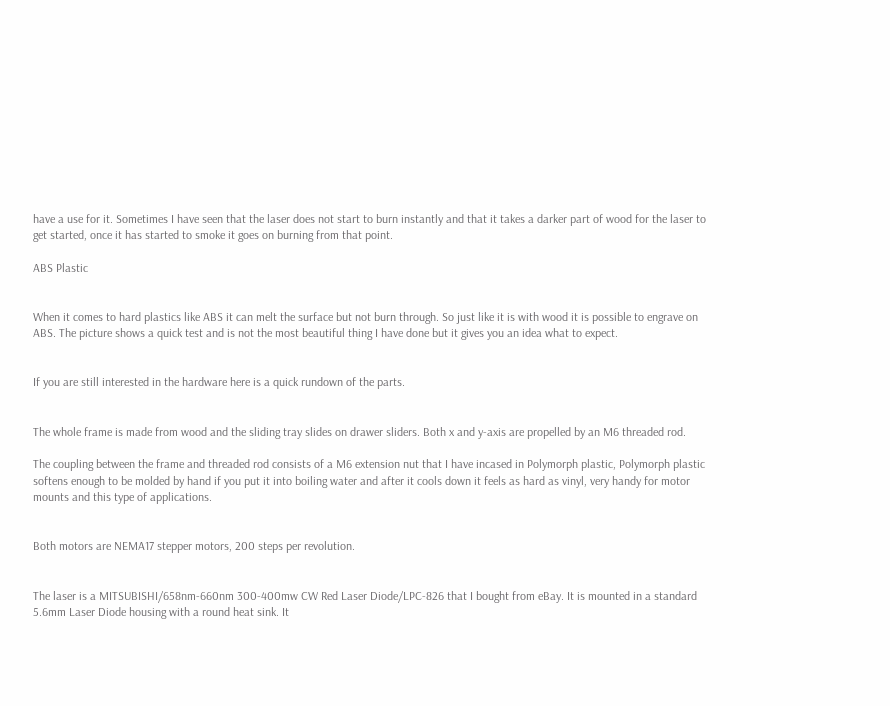have a use for it. Sometimes I have seen that the laser does not start to burn instantly and that it takes a darker part of wood for the laser to get started, once it has started to smoke it goes on burning from that point.

ABS Plastic


When it comes to hard plastics like ABS it can melt the surface but not burn through. So just like it is with wood it is possible to engrave on ABS. The picture shows a quick test and is not the most beautiful thing I have done but it gives you an idea what to expect.


If you are still interested in the hardware here is a quick rundown of the parts.


The whole frame is made from wood and the sliding tray slides on drawer sliders. Both x and y-axis are propelled by an M6 threaded rod.

The coupling between the frame and threaded rod consists of a M6 extension nut that I have incased in Polymorph plastic, Polymorph plastic softens enough to be molded by hand if you put it into boiling water and after it cools down it feels as hard as vinyl, very handy for motor mounts and this type of applications.


Both motors are NEMA17 stepper motors, 200 steps per revolution.


The laser is a MITSUBISHI/658nm-660nm 300-400mw CW Red Laser Diode/LPC-826 that I bought from eBay. It is mounted in a standard 5.6mm Laser Diode housing with a round heat sink. It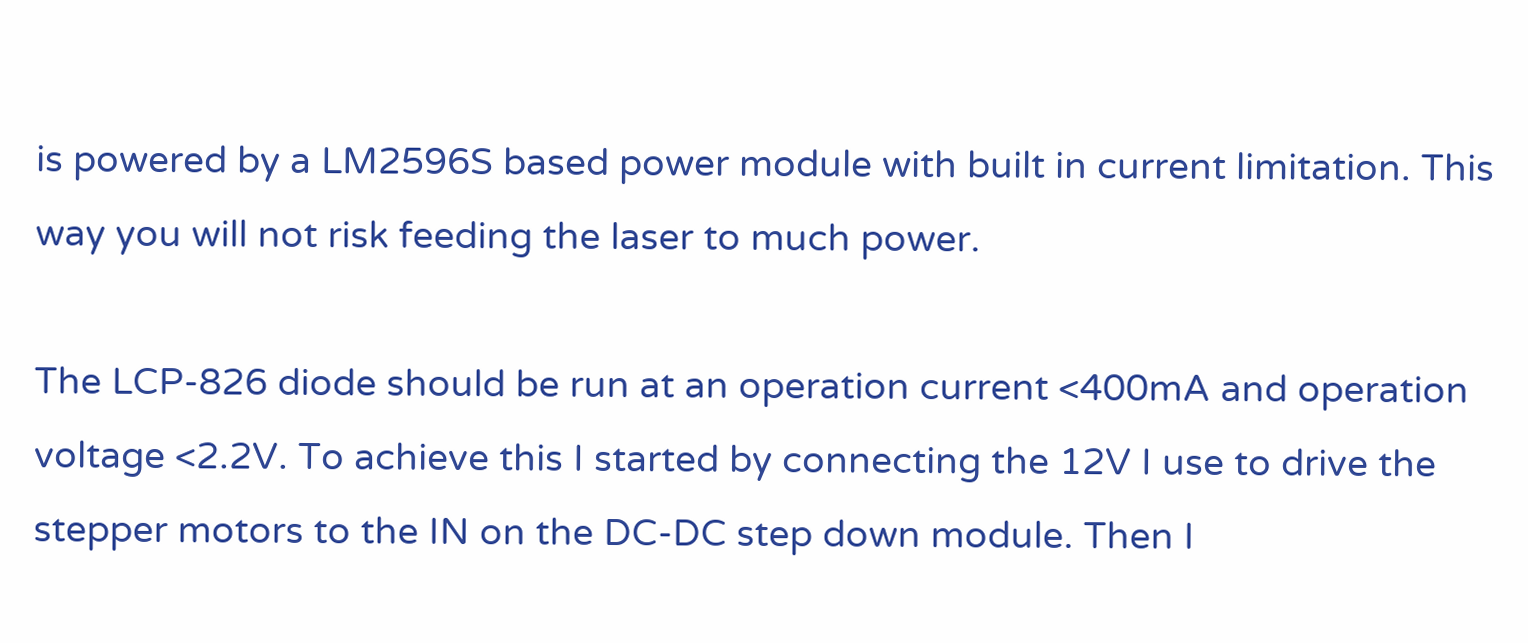is powered by a LM2596S based power module with built in current limitation. This way you will not risk feeding the laser to much power.

The LCP-826 diode should be run at an operation current <400mA and operation voltage <2.2V. To achieve this I started by connecting the 12V I use to drive the stepper motors to the IN on the DC-DC step down module. Then I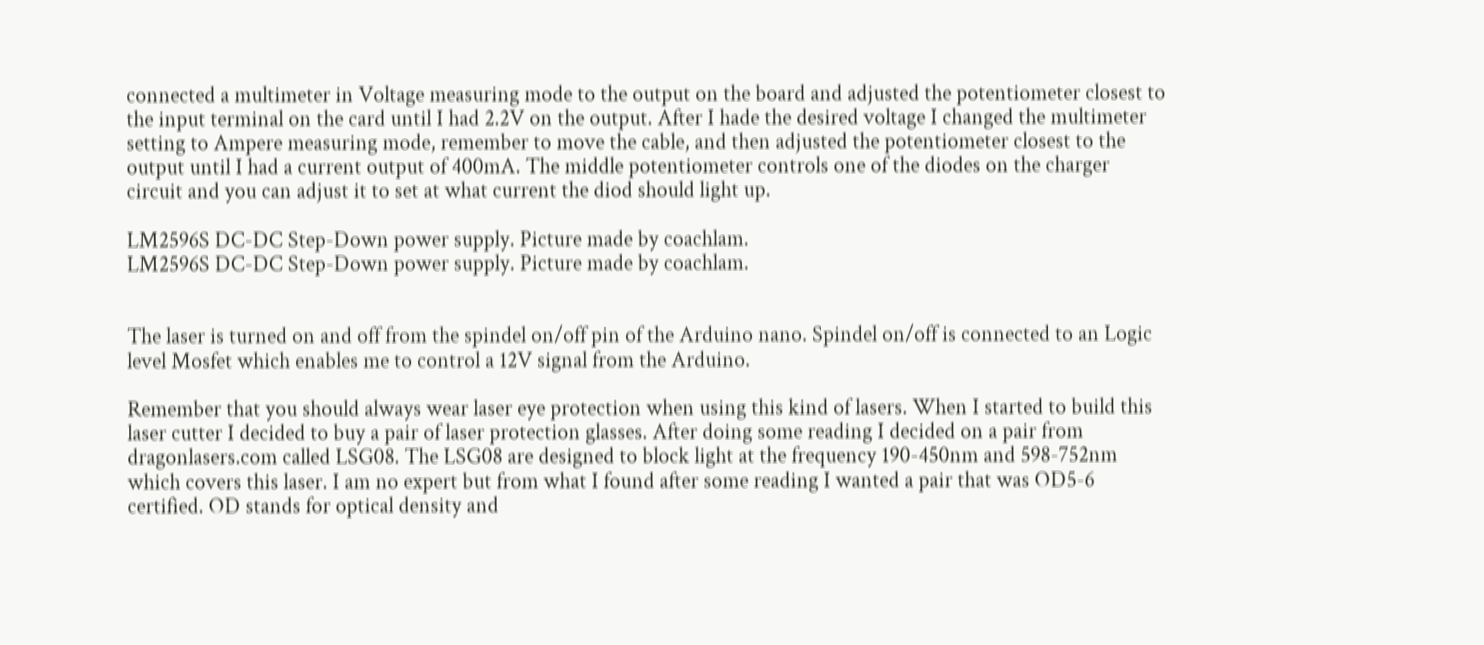connected a multimeter in Voltage measuring mode to the output on the board and adjusted the potentiometer closest to the input terminal on the card until I had 2.2V on the output. After I hade the desired voltage I changed the multimeter setting to Ampere measuring mode, remember to move the cable, and then adjusted the potentiometer closest to the output until I had a current output of 400mA. The middle potentiometer controls one of the diodes on the charger circuit and you can adjust it to set at what current the diod should light up.

LM2596S DC-DC Step-Down power supply. Picture made by coachlam.
LM2596S DC-DC Step-Down power supply. Picture made by coachlam.


The laser is turned on and off from the spindel on/off pin of the Arduino nano. Spindel on/off is connected to an Logic level Mosfet which enables me to control a 12V signal from the Arduino.

Remember that you should always wear laser eye protection when using this kind of lasers. When I started to build this laser cutter I decided to buy a pair of laser protection glasses. After doing some reading I decided on a pair from dragonlasers.com called LSG08. The LSG08 are designed to block light at the frequency 190-450nm and 598-752nm which covers this laser. I am no expert but from what I found after some reading I wanted a pair that was OD5-6 certified. OD stands for optical density and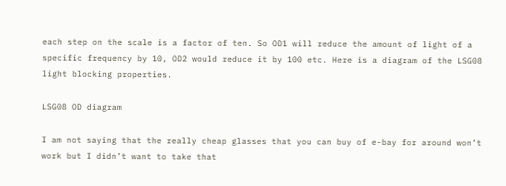each step on the scale is a factor of ten. So OD1 will reduce the amount of light of a specific frequency by 10, OD2 would reduce it by 100 etc. Here is a diagram of the LSG08 light blocking properties.

LSG08 OD diagram

I am not saying that the really cheap glasses that you can buy of e-bay for around won’t work but I didn’t want to take that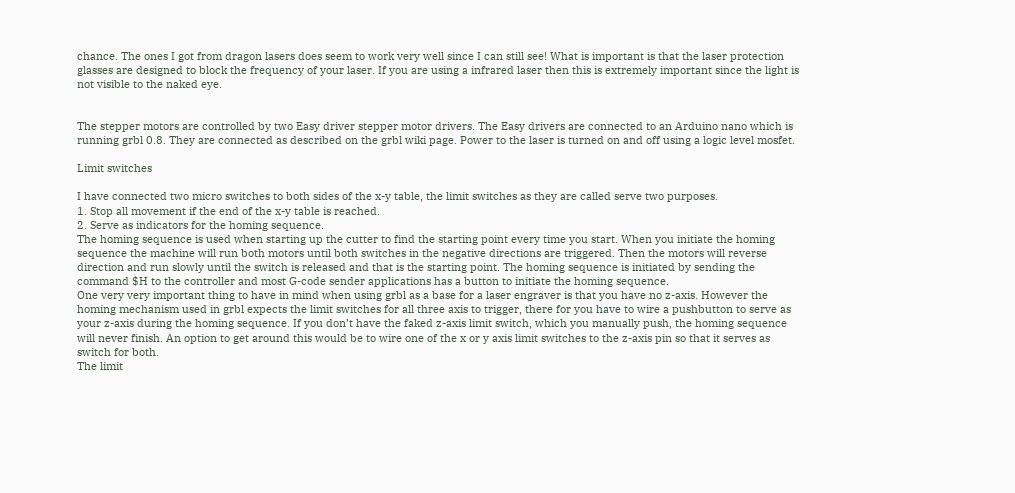chance. The ones I got from dragon lasers does seem to work very well since I can still see! What is important is that the laser protection glasses are designed to block the frequency of your laser. If you are using a infrared laser then this is extremely important since the light is not visible to the naked eye.


The stepper motors are controlled by two Easy driver stepper motor drivers. The Easy drivers are connected to an Arduino nano which is running grbl 0.8. They are connected as described on the grbl wiki page. Power to the laser is turned on and off using a logic level mosfet.

Limit switches

I have connected two micro switches to both sides of the x-y table, the limit switches as they are called serve two purposes.
1. Stop all movement if the end of the x-y table is reached.
2. Serve as indicators for the homing sequence.
The homing sequence is used when starting up the cutter to find the starting point every time you start. When you initiate the homing sequence the machine will run both motors until both switches in the negative directions are triggered. Then the motors will reverse direction and run slowly until the switch is released and that is the starting point. The homing sequence is initiated by sending the command $H to the controller and most G-code sender applications has a button to initiate the homing sequence.
One very very important thing to have in mind when using grbl as a base for a laser engraver is that you have no z-axis. However the homing mechanism used in grbl expects the limit switches for all three axis to trigger, there for you have to wire a pushbutton to serve as your z-axis during the homing sequence. If you don’t have the faked z-axis limit switch, which you manually push, the homing sequence will never finish. An option to get around this would be to wire one of the x or y axis limit switches to the z-axis pin so that it serves as switch for both.
The limit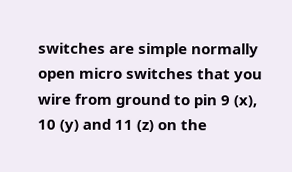switches are simple normally open micro switches that you wire from ground to pin 9 (x), 10 (y) and 11 (z) on the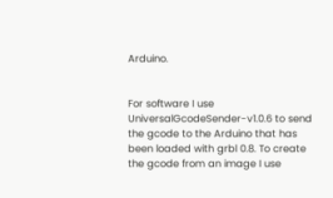Arduino.


For software I use UniversalGcodeSender-v1.0.6 to send the gcode to the Arduino that has been loaded with grbl 0.8. To create the gcode from an image I use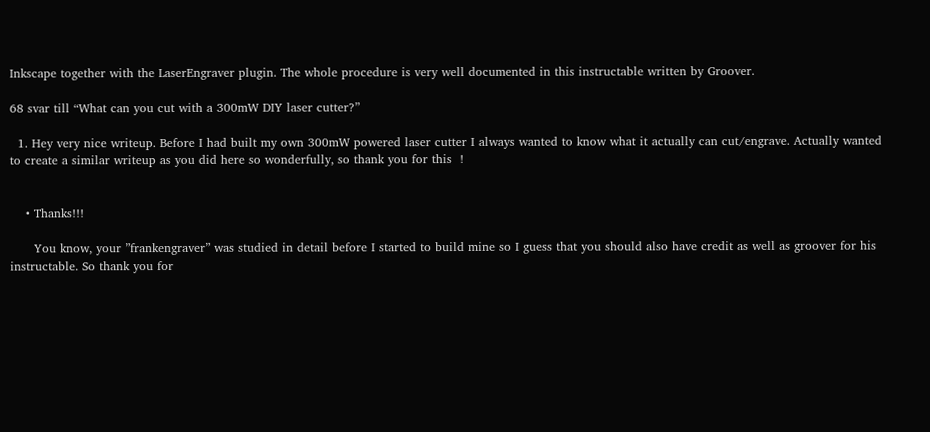Inkscape together with the LaserEngraver plugin. The whole procedure is very well documented in this instructable written by Groover.

68 svar till “What can you cut with a 300mW DIY laser cutter?”

  1. Hey very nice writeup. Before I had built my own 300mW powered laser cutter I always wanted to know what it actually can cut/engrave. Actually wanted to create a similar writeup as you did here so wonderfully, so thank you for this  !


    • Thanks!!!

      You know, your ”frankengraver” was studied in detail before I started to build mine so I guess that you should also have credit as well as groover for his instructable. So thank you for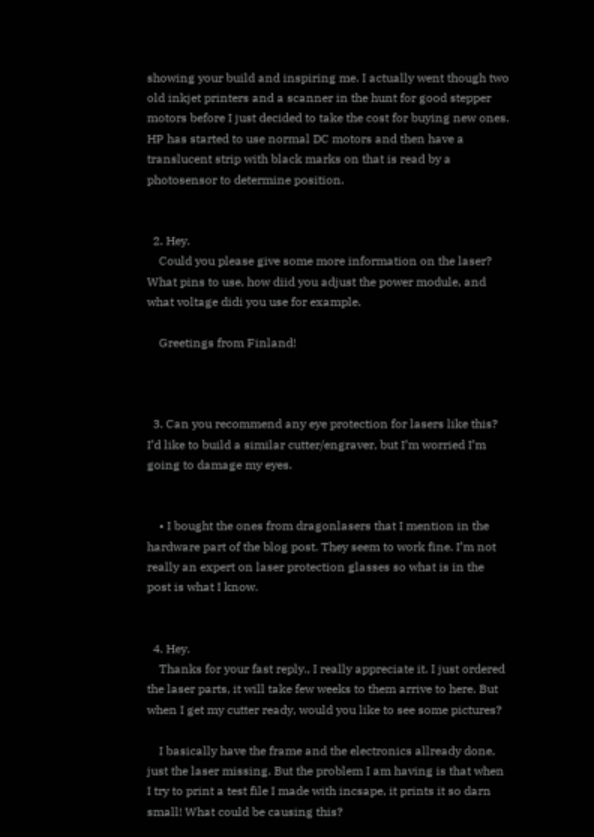showing your build and inspiring me. I actually went though two old inkjet printers and a scanner in the hunt for good stepper motors before I just decided to take the cost for buying new ones. HP has started to use normal DC motors and then have a translucent strip with black marks on that is read by a photosensor to determine position.


  2. Hey.
    Could you please give some more information on the laser? What pins to use, how diid you adjust the power module, and what voltage didi you use for example.

    Greetings from Finland!



  3. Can you recommend any eye protection for lasers like this? I’d like to build a similar cutter/engraver, but I’m worried I’m going to damage my eyes.


    • I bought the ones from dragonlasers that I mention in the hardware part of the blog post. They seem to work fine. I’m not really an expert on laser protection glasses so what is in the post is what I know.


  4. Hey.
    Thanks for your fast reply., I really appreciate it. I just ordered the laser parts, it will take few weeks to them arrive to here. But when I get my cutter ready, would you like to see some pictures?

    I basically have the frame and the electronics allready done, just the laser missing. But the problem I am having is that when I try to print a test file I made with incsape, it prints it so darn small! What could be causing this?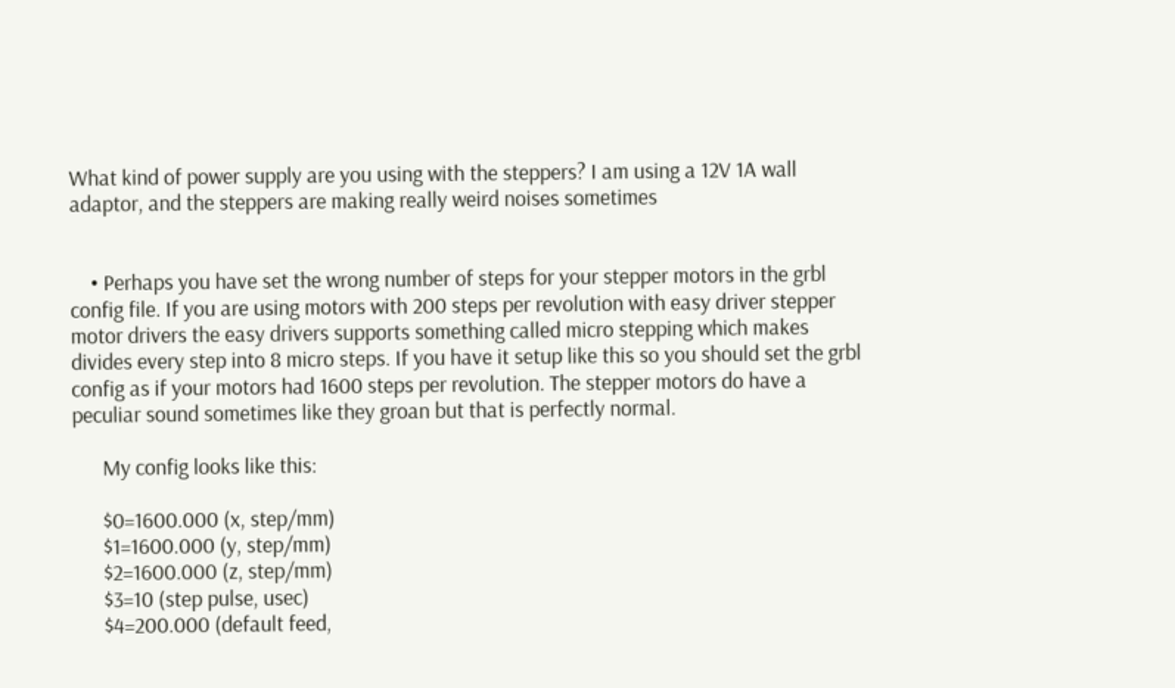What kind of power supply are you using with the steppers? I am using a 12V 1A wall adaptor, and the steppers are making really weird noises sometimes


    • Perhaps you have set the wrong number of steps for your stepper motors in the grbl config file. If you are using motors with 200 steps per revolution with easy driver stepper motor drivers the easy drivers supports something called micro stepping which makes divides every step into 8 micro steps. If you have it setup like this so you should set the grbl config as if your motors had 1600 steps per revolution. The stepper motors do have a peculiar sound sometimes like they groan but that is perfectly normal.

      My config looks like this:

      $0=1600.000 (x, step/mm)
      $1=1600.000 (y, step/mm)
      $2=1600.000 (z, step/mm)
      $3=10 (step pulse, usec)
      $4=200.000 (default feed,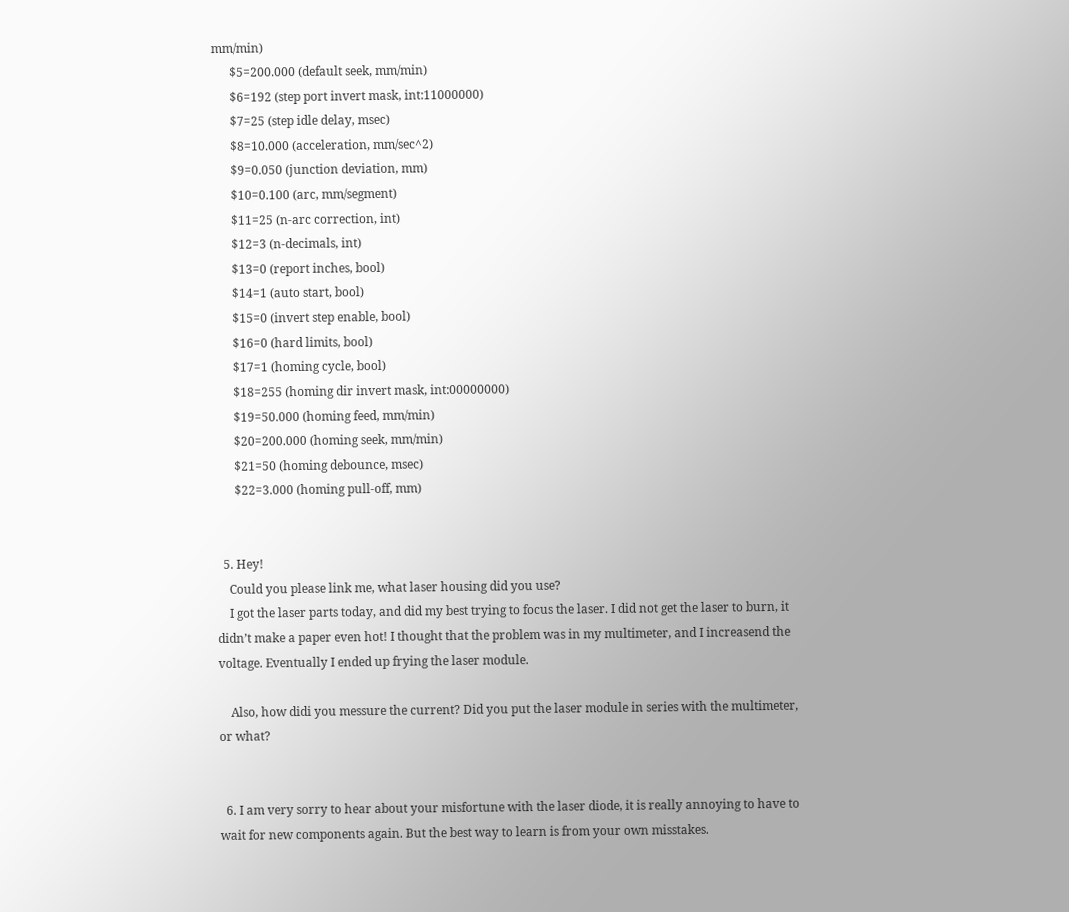mm/min)
      $5=200.000 (default seek, mm/min)
      $6=192 (step port invert mask, int:11000000)
      $7=25 (step idle delay, msec)
      $8=10.000 (acceleration, mm/sec^2)
      $9=0.050 (junction deviation, mm)
      $10=0.100 (arc, mm/segment)
      $11=25 (n-arc correction, int)
      $12=3 (n-decimals, int)
      $13=0 (report inches, bool)
      $14=1 (auto start, bool)
      $15=0 (invert step enable, bool)
      $16=0 (hard limits, bool)
      $17=1 (homing cycle, bool)
      $18=255 (homing dir invert mask, int:00000000)
      $19=50.000 (homing feed, mm/min)
      $20=200.000 (homing seek, mm/min)
      $21=50 (homing debounce, msec)
      $22=3.000 (homing pull-off, mm)


  5. Hey!
    Could you please link me, what laser housing did you use?
    I got the laser parts today, and did my best trying to focus the laser. I did not get the laser to burn, it didn’t make a paper even hot! I thought that the problem was in my multimeter, and I increasend the voltage. Eventually I ended up frying the laser module.

    Also, how didi you messure the current? Did you put the laser module in series with the multimeter, or what?


  6. I am very sorry to hear about your misfortune with the laser diode, it is really annoying to have to wait for new components again. But the best way to learn is from your own misstakes.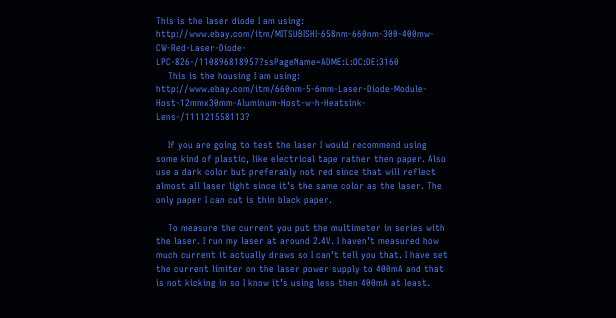This is the laser diode I am using: http://www.ebay.com/itm/MITSUBISHI-658nm-660nm-300-400mw-CW-Red-Laser-Diode-LPC-826-/110896818957?ssPageName=ADME:L:OC:DE:3160
    This is the housing I am using: http://www.ebay.com/itm/660nm-5-6mm-Laser-Diode-Module-Host-12mmx30mm-Aluminum-Host-w-h-Heatsink-Lens-/111121558113?

    If you are going to test the laser I would recommend using some kind of plastic, like electrical tape rather then paper. Also use a dark color but preferably not red since that will reflect almost all laser light since it’s the same color as the laser. The only paper I can cut is thin black paper.

    To measure the current you put the multimeter in series with the laser. I run my laser at around 2.4V. I haven’t measured how much current it actually draws so I can’t tell you that. I have set the current limiter on the laser power supply to 400mA and that is not kicking in so I know it’s using less then 400mA at least.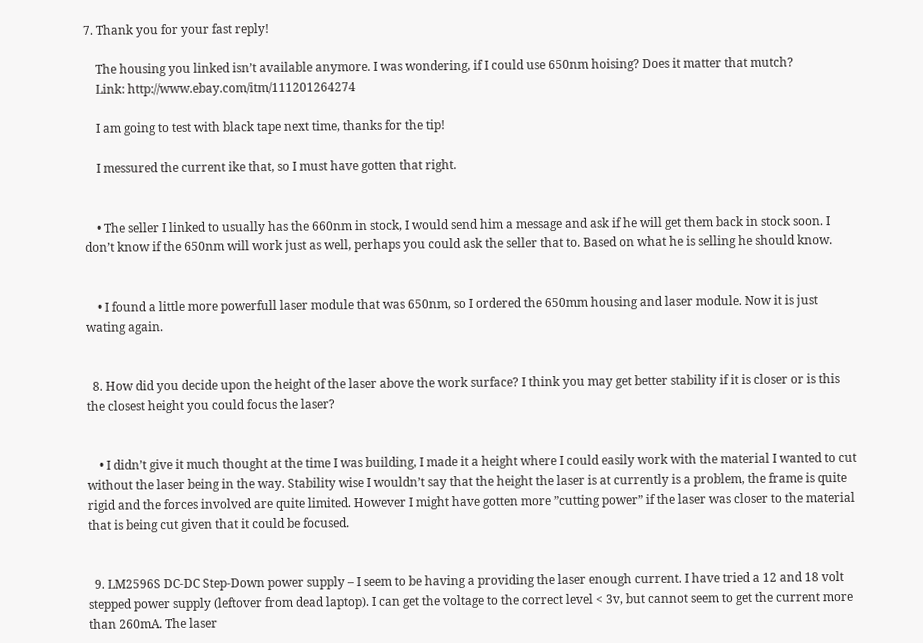7. Thank you for your fast reply!

    The housing you linked isn’t available anymore. I was wondering, if I could use 650nm hoising? Does it matter that mutch?
    Link: http://www.ebay.com/itm/111201264274

    I am going to test with black tape next time, thanks for the tip!

    I messured the current ike that, so I must have gotten that right.


    • The seller I linked to usually has the 660nm in stock, I would send him a message and ask if he will get them back in stock soon. I don’t know if the 650nm will work just as well, perhaps you could ask the seller that to. Based on what he is selling he should know.


    • I found a little more powerfull laser module that was 650nm, so I ordered the 650mm housing and laser module. Now it is just wating again.


  8. How did you decide upon the height of the laser above the work surface? I think you may get better stability if it is closer or is this the closest height you could focus the laser?


    • I didn’t give it much thought at the time I was building, I made it a height where I could easily work with the material I wanted to cut without the laser being in the way. Stability wise I wouldn’t say that the height the laser is at currently is a problem, the frame is quite rigid and the forces involved are quite limited. However I might have gotten more ”cutting power” if the laser was closer to the material that is being cut given that it could be focused.


  9. LM2596S DC-DC Step-Down power supply – I seem to be having a providing the laser enough current. I have tried a 12 and 18 volt stepped power supply (leftover from dead laptop). I can get the voltage to the correct level < 3v, but cannot seem to get the current more than 260mA. The laser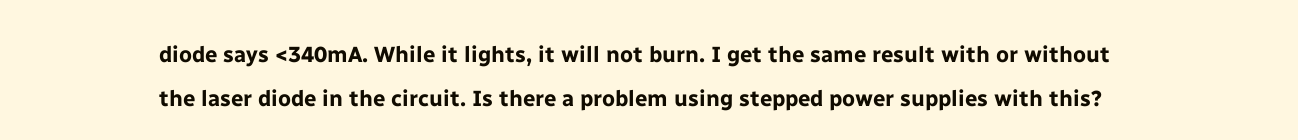diode says <340mA. While it lights, it will not burn. I get the same result with or without the laser diode in the circuit. Is there a problem using stepped power supplies with this?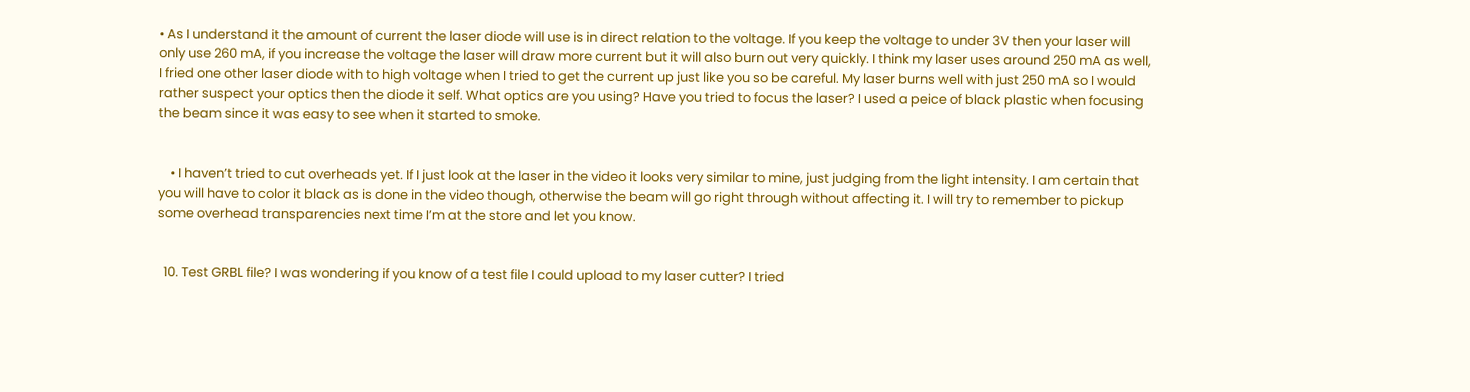• As I understand it the amount of current the laser diode will use is in direct relation to the voltage. If you keep the voltage to under 3V then your laser will only use 260 mA, if you increase the voltage the laser will draw more current but it will also burn out very quickly. I think my laser uses around 250 mA as well, I fried one other laser diode with to high voltage when I tried to get the current up just like you so be careful. My laser burns well with just 250 mA so I would rather suspect your optics then the diode it self. What optics are you using? Have you tried to focus the laser? I used a peice of black plastic when focusing the beam since it was easy to see when it started to smoke.


    • I haven’t tried to cut overheads yet. If I just look at the laser in the video it looks very similar to mine, just judging from the light intensity. I am certain that you will have to color it black as is done in the video though, otherwise the beam will go right through without affecting it. I will try to remember to pickup some overhead transparencies next time I’m at the store and let you know.


  10. Test GRBL file? I was wondering if you know of a test file I could upload to my laser cutter? I tried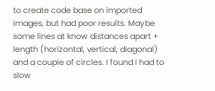to create code base on imported images, but had poor results. Maybe some lines at know distances apart + length (horizontal, vertical, diagonal) and a couple of circles. I found I had to slow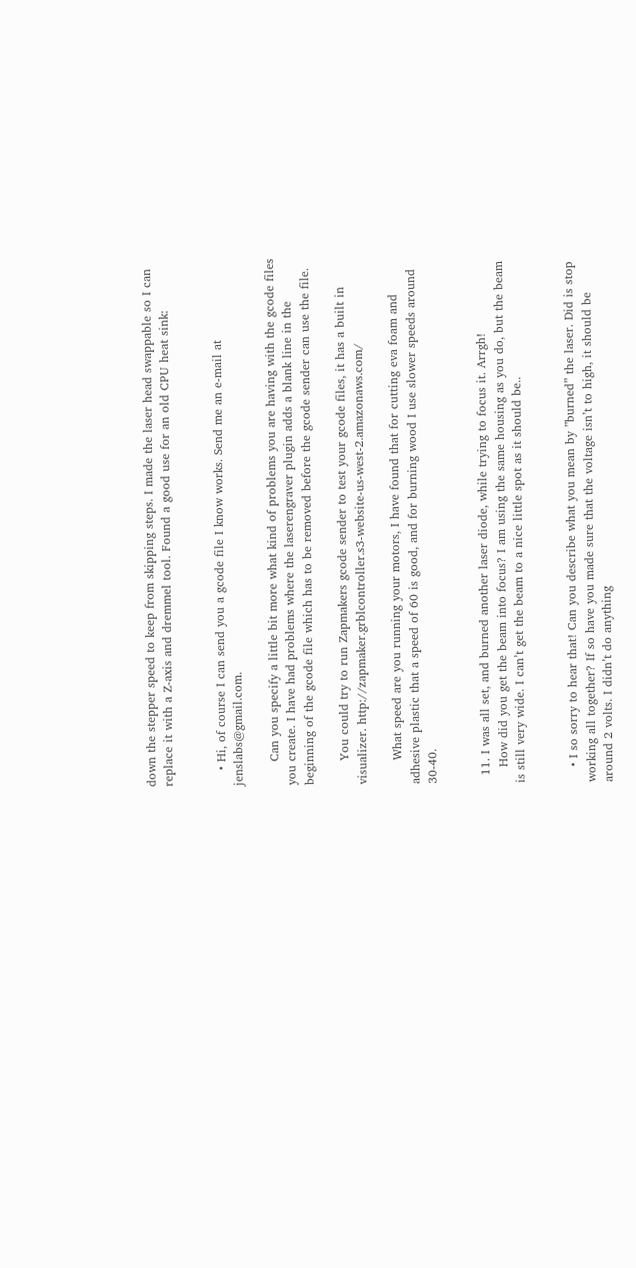down the stepper speed to keep from skipping steps. I made the laser head swappable so I can replace it with a Z-axis and dremmel tool. Found a good use for an old CPU heat sink:


    • Hi, of course I can send you a gcode file I know works. Send me an e-mail at jenslabs@gmail.com.

      Can you specify a little bit more what kind of problems you are having with the gcode files you create. I have had problems where the laserengraver plugin adds a blank line in the beginning of the gcode file which has to be removed before the gcode sender can use the file.

      You could try to run Zapmakers gcode sender to test your gcode files, it has a built in visualizer. http://zapmaker.grblcontroller.s3-website-us-west-2.amazonaws.com/

      What speed are you running your motors, I have found that for cutting eva foam and adhesive plastic that a speed of 60 is good, and for burning wood I use slower speeds around 30-40.


  11. I was all set, and burned another laser diode, while trying to focus it. Arrgh!
    How did you get the beam into focus? I am using the same housing as you do, but the beam is still very wide. I can’t get the beam to a nice little spot as it should be..


    • I so sorry to hear that! Can you describe what you mean by ”burned” the laser. Did is stop working all together? If so have you made sure that the voltage isn’t to high, it should be around 2 volts. I didn’t do anything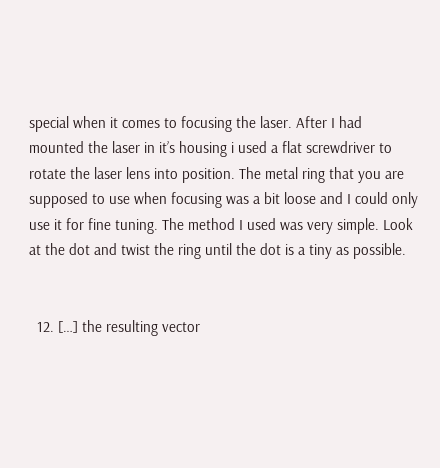special when it comes to focusing the laser. After I had mounted the laser in it’s housing i used a flat screwdriver to rotate the laser lens into position. The metal ring that you are supposed to use when focusing was a bit loose and I could only use it for fine tuning. The method I used was very simple. Look at the dot and twist the ring until the dot is a tiny as possible.


  12. […] the resulting vector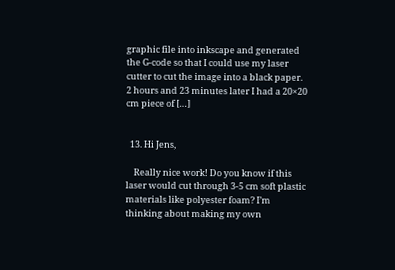graphic file into inkscape and generated the G-code so that I could use my laser cutter to cut the image into a black paper. 2 hours and 23 minutes later I had a 20×20 cm piece of […]


  13. Hi Jens,

    Really nice work! Do you know if this laser would cut through 3-5 cm soft plastic materials like polyester foam? I’m thinking about making my own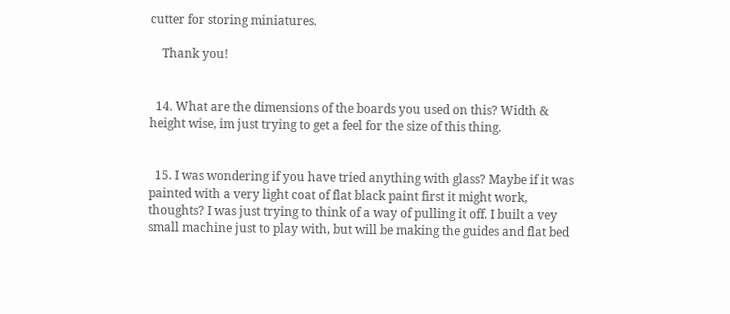cutter for storing miniatures.

    Thank you!


  14. What are the dimensions of the boards you used on this? Width & height wise, im just trying to get a feel for the size of this thing.


  15. I was wondering if you have tried anything with glass? Maybe if it was painted with a very light coat of flat black paint first it might work, thoughts? I was just trying to think of a way of pulling it off. I built a vey small machine just to play with, but will be making the guides and flat bed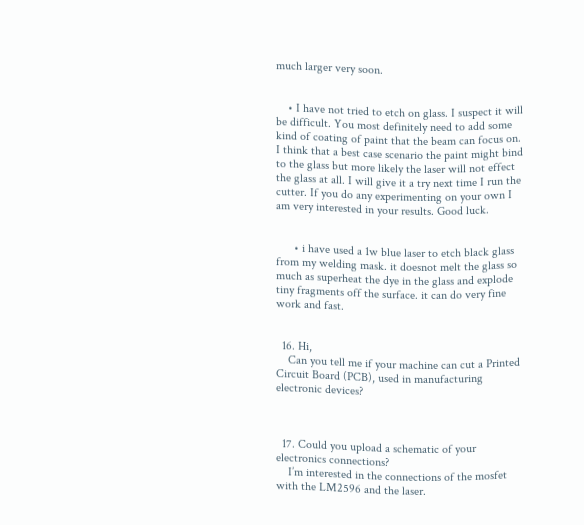much larger very soon.


    • I have not tried to etch on glass. I suspect it will be difficult. You most definitely need to add some kind of coating of paint that the beam can focus on. I think that a best case scenario the paint might bind to the glass but more likely the laser will not effect the glass at all. I will give it a try next time I run the cutter. If you do any experimenting on your own I am very interested in your results. Good luck.


      • i have used a 1w blue laser to etch black glass from my welding mask. it doesnot melt the glass so much as superheat the dye in the glass and explode tiny fragments off the surface. it can do very fine work and fast.


  16. Hi,
    Can you tell me if your machine can cut a Printed Circuit Board (PCB), used in manufacturing electronic devices?



  17. Could you upload a schematic of your electronics connections?
    I’m interested in the connections of the mosfet with the LM2596 and the laser.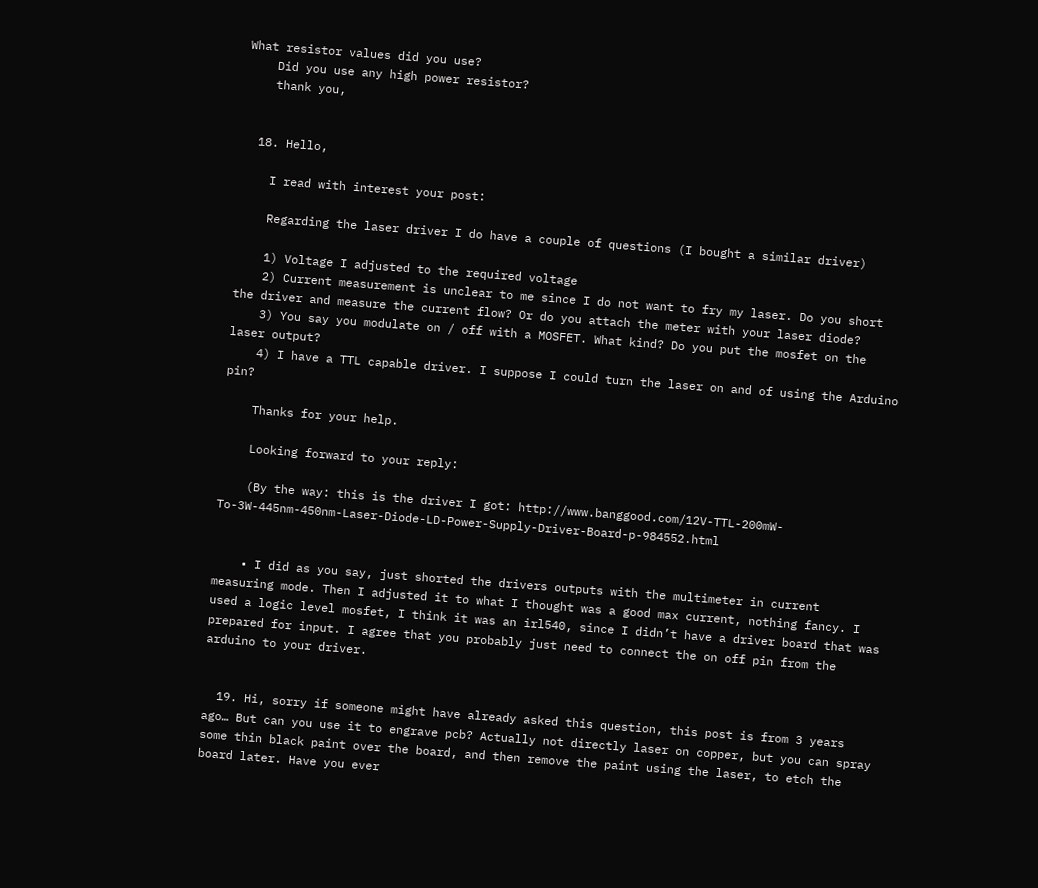What resistor values did you use?
    Did you use any high power resistor?
    thank you,


  18. Hello,

    I read with interest your post:

    Regarding the laser driver I do have a couple of questions (I bought a similar driver)

    1) Voltage I adjusted to the required voltage
    2) Current measurement is unclear to me since I do not want to fry my laser. Do you short the driver and measure the current flow? Or do you attach the meter with your laser diode?
    3) You say you modulate on / off with a MOSFET. What kind? Do you put the mosfet on the laser output?
    4) I have a TTL capable driver. I suppose I could turn the laser on and of using the Arduino pin?

    Thanks for your help.

    Looking forward to your reply:

    (By the way: this is the driver I got: http://www.banggood.com/12V-TTL-200mW-To-3W-445nm-450nm-Laser-Diode-LD-Power-Supply-Driver-Board-p-984552.html


    • I did as you say, just shorted the drivers outputs with the multimeter in current measuring mode. Then I adjusted it to what I thought was a good max current, nothing fancy. I used a logic level mosfet, I think it was an irl540, since I didn’t have a driver board that was prepared for input. I agree that you probably just need to connect the on off pin from the arduino to your driver.


  19. Hi, sorry if someone might have already asked this question, this post is from 3 years ago… But can you use it to engrave pcb? Actually not directly laser on copper, but you can spray some thin black paint over the board, and then remove the paint using the laser, to etch the board later. Have you ever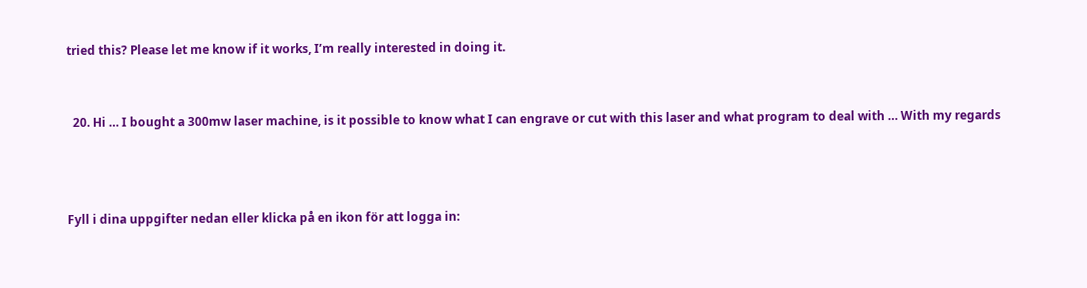tried this? Please let me know if it works, I’m really interested in doing it.


  20. Hi … I bought a 300mw laser machine, is it possible to know what I can engrave or cut with this laser and what program to deal with … With my regards



Fyll i dina uppgifter nedan eller klicka på en ikon för att logga in: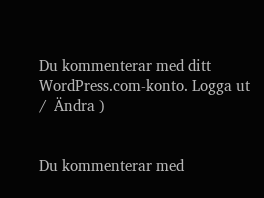Du kommenterar med ditt WordPress.com-konto. Logga ut /  Ändra )


Du kommenterar med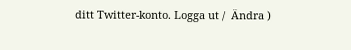ditt Twitter-konto. Logga ut /  Ändra )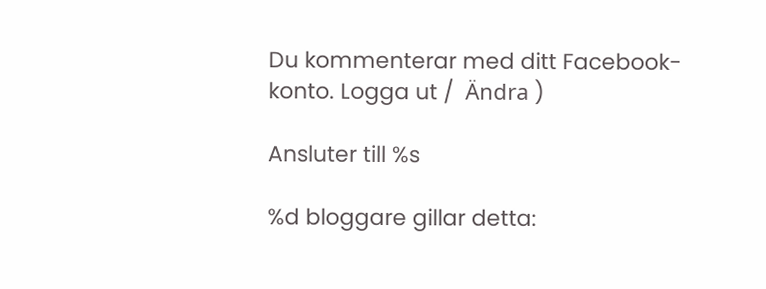Du kommenterar med ditt Facebook-konto. Logga ut /  Ändra )

Ansluter till %s

%d bloggare gillar detta: